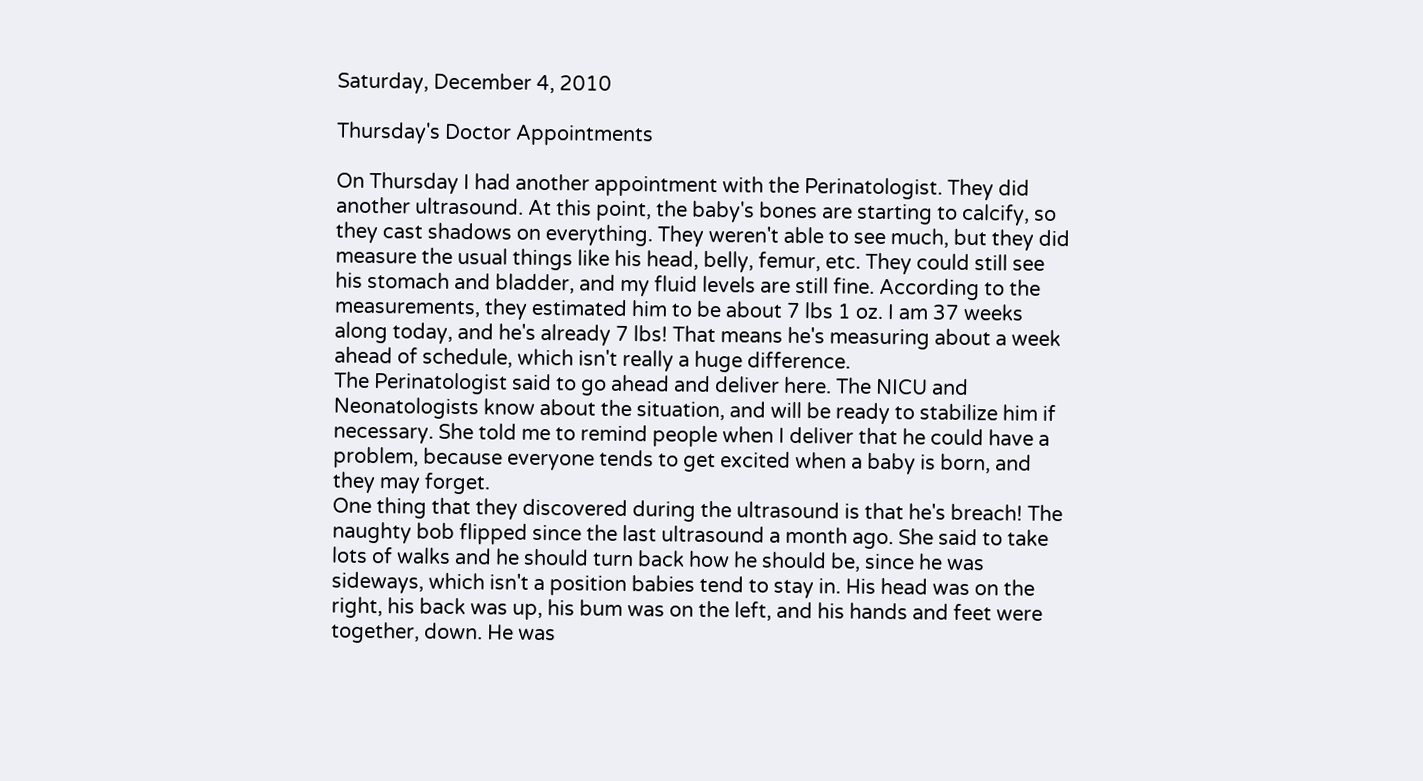Saturday, December 4, 2010

Thursday's Doctor Appointments

On Thursday I had another appointment with the Perinatologist. They did another ultrasound. At this point, the baby's bones are starting to calcify, so they cast shadows on everything. They weren't able to see much, but they did measure the usual things like his head, belly, femur, etc. They could still see his stomach and bladder, and my fluid levels are still fine. According to the measurements, they estimated him to be about 7 lbs 1 oz. I am 37 weeks along today, and he's already 7 lbs! That means he's measuring about a week ahead of schedule, which isn't really a huge difference.
The Perinatologist said to go ahead and deliver here. The NICU and Neonatologists know about the situation, and will be ready to stabilize him if necessary. She told me to remind people when I deliver that he could have a problem, because everyone tends to get excited when a baby is born, and they may forget.
One thing that they discovered during the ultrasound is that he's breach! The naughty bob flipped since the last ultrasound a month ago. She said to take lots of walks and he should turn back how he should be, since he was sideways, which isn't a position babies tend to stay in. His head was on the right, his back was up, his bum was on the left, and his hands and feet were together, down. He was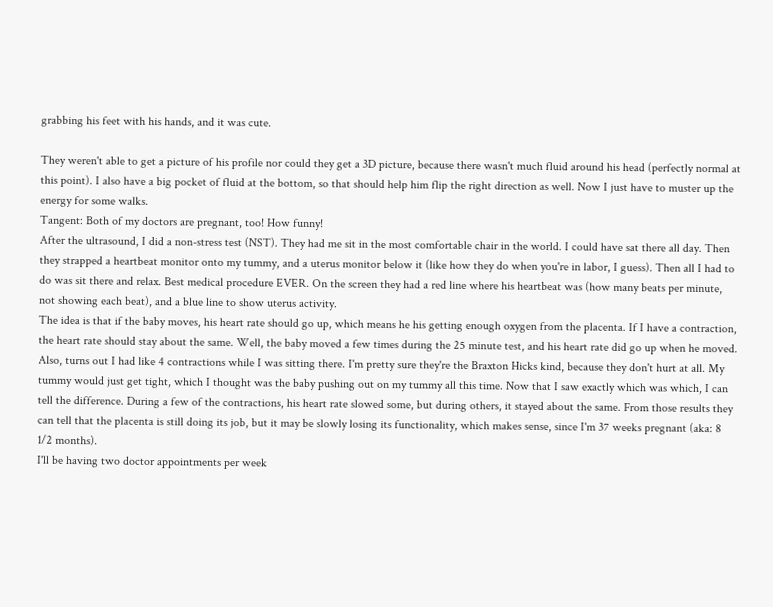grabbing his feet with his hands, and it was cute.

They weren't able to get a picture of his profile nor could they get a 3D picture, because there wasn't much fluid around his head (perfectly normal at this point). I also have a big pocket of fluid at the bottom, so that should help him flip the right direction as well. Now I just have to muster up the energy for some walks.
Tangent: Both of my doctors are pregnant, too! How funny!
After the ultrasound, I did a non-stress test (NST). They had me sit in the most comfortable chair in the world. I could have sat there all day. Then they strapped a heartbeat monitor onto my tummy, and a uterus monitor below it (like how they do when you're in labor, I guess). Then all I had to do was sit there and relax. Best medical procedure EVER. On the screen they had a red line where his heartbeat was (how many beats per minute, not showing each beat), and a blue line to show uterus activity.
The idea is that if the baby moves, his heart rate should go up, which means he his getting enough oxygen from the placenta. If I have a contraction, the heart rate should stay about the same. Well, the baby moved a few times during the 25 minute test, and his heart rate did go up when he moved.
Also, turns out I had like 4 contractions while I was sitting there. I'm pretty sure they're the Braxton Hicks kind, because they don't hurt at all. My tummy would just get tight, which I thought was the baby pushing out on my tummy all this time. Now that I saw exactly which was which, I can tell the difference. During a few of the contractions, his heart rate slowed some, but during others, it stayed about the same. From those results they can tell that the placenta is still doing its job, but it may be slowly losing its functionality, which makes sense, since I'm 37 weeks pregnant (aka: 8 1/2 months).
I'll be having two doctor appointments per week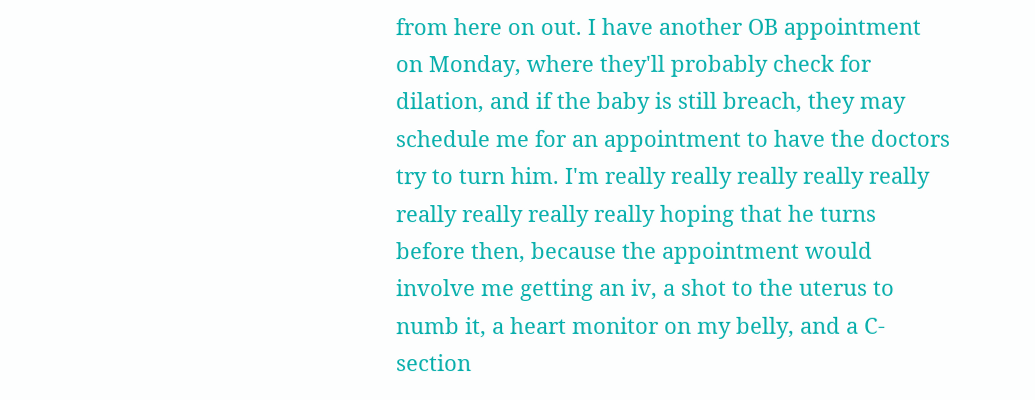from here on out. I have another OB appointment on Monday, where they'll probably check for dilation, and if the baby is still breach, they may schedule me for an appointment to have the doctors try to turn him. I'm really really really really really really really really really hoping that he turns before then, because the appointment would involve me getting an iv, a shot to the uterus to numb it, a heart monitor on my belly, and a C-section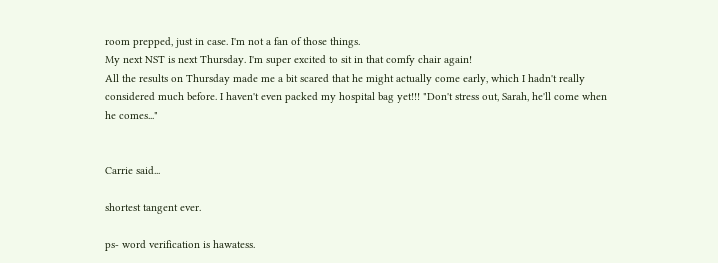room prepped, just in case. I'm not a fan of those things.
My next NST is next Thursday. I'm super excited to sit in that comfy chair again!
All the results on Thursday made me a bit scared that he might actually come early, which I hadn't really considered much before. I haven't even packed my hospital bag yet!!! "Don't stress out, Sarah, he'll come when he comes..."


Carrie said...

shortest tangent ever.

ps- word verification is hawatess.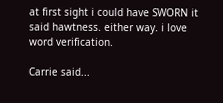at first sight i could have SWORN it said hawtness. either way. i love word verification.

Carrie said...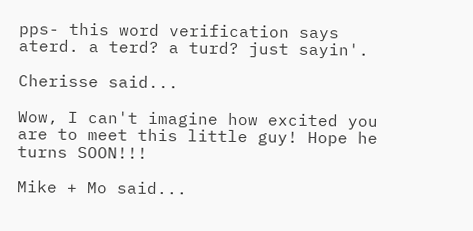pps- this word verification says aterd. a terd? a turd? just sayin'.

Cherisse said...

Wow, I can't imagine how excited you are to meet this little guy! Hope he turns SOON!!!

Mike + Mo said...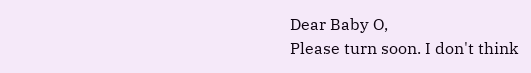Dear Baby O,
Please turn soon. I don't think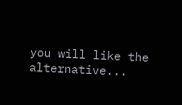you will like the alternative...